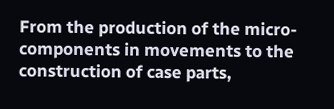From the production of the micro-components in movements to the construction of case parts,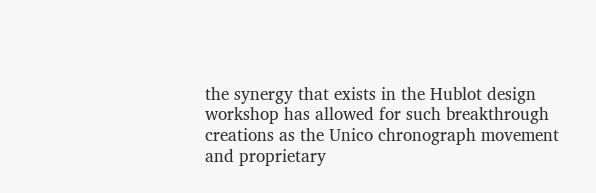the synergy that exists in the Hublot design workshop has allowed for such breakthrough creations as the Unico chronograph movement and proprietary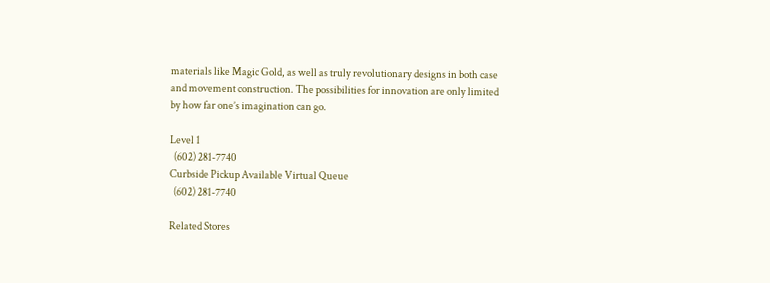materials like Magic Gold, as well as truly revolutionary designs in both case and movement construction. The possibilities for innovation are only limited by how far one’s imagination can go.

Level 1
  (602) 281-7740
Curbside Pickup Available Virtual Queue
  (602) 281-7740

Related Stores